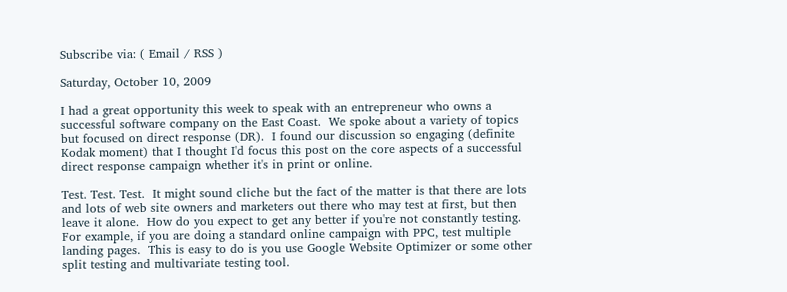Subscribe via: ( Email / RSS )

Saturday, October 10, 2009

I had a great opportunity this week to speak with an entrepreneur who owns a successful software company on the East Coast.  We spoke about a variety of topics but focused on direct response (DR).  I found our discussion so engaging (definite Kodak moment) that I thought I'd focus this post on the core aspects of a successful direct response campaign whether it's in print or online.

Test. Test. Test.  It might sound cliche but the fact of the matter is that there are lots and lots of web site owners and marketers out there who may test at first, but then leave it alone.  How do you expect to get any better if you're not constantly testing.  For example, if you are doing a standard online campaign with PPC, test multiple landing pages.  This is easy to do is you use Google Website Optimizer or some other split testing and multivariate testing tool.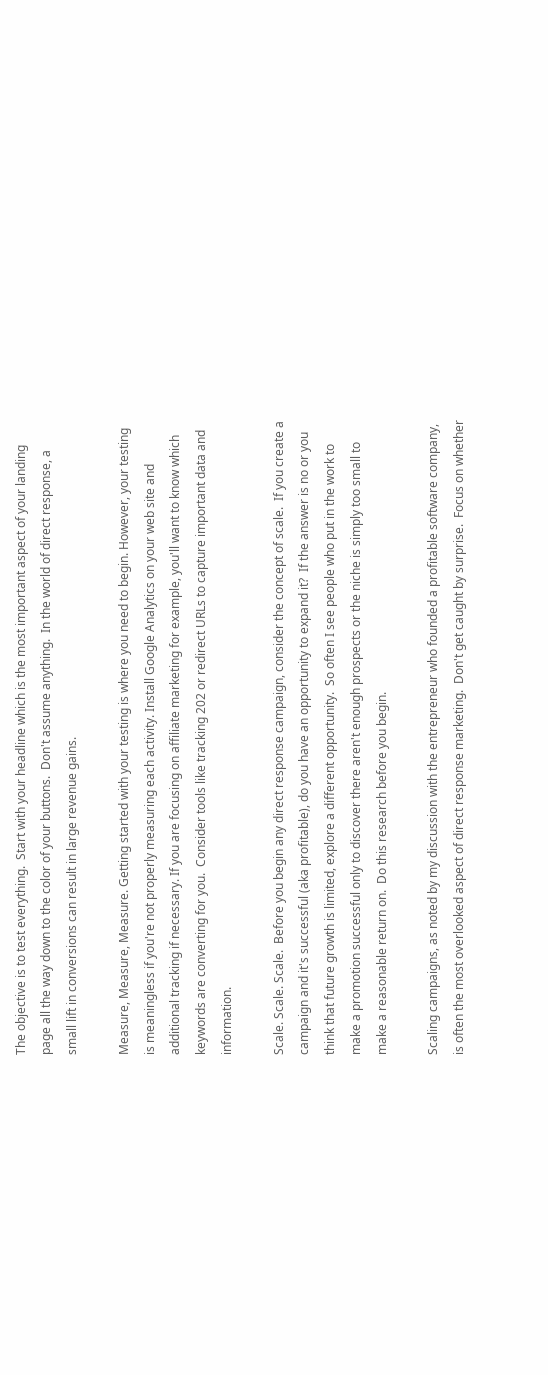The objective is to test everything.  Start with your headline which is the most important aspect of your landing page all the way down to the color of your buttons.  Don't assume anything.  In the world of direct response, a small lift in conversions can result in large revenue gains.

Measure, Measure, Measure. Getting started with your testing is where you need to begin. However, your testing is meaningless if you're not properly measuring each activity. Install Google Analytics on your web site and additional tracking if necessary. If you are focusing on affiliate marketing for example, you'll want to know which keywords are converting for you.  Consider tools like tracking 202 or redirect URLs to capture important data and information.

Scale. Scale. Scale.  Before you begin any direct response campaign, consider the concept of scale.  If you create a campaign and it's successful (aka profitable), do you have an opportunity to expand it?  If the answer is no or you think that future growth is limited, explore a different opportunity.  So often I see people who put in the work to make a promotion successful only to discover there aren't enough prospects or the niche is simply too small to make a reasonable return on.  Do this research before you begin.

Scaling campaigns, as noted by my discussion with the entrepreneur who founded a profitable software company, is often the most overlooked aspect of direct response marketing.  Don't get caught by surprise.  Focus on whether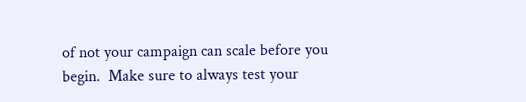of not your campaign can scale before you begin.  Make sure to always test your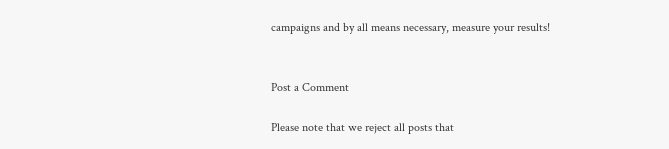campaigns and by all means necessary, measure your results!


Post a Comment

Please note that we reject all posts that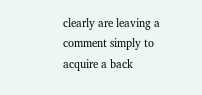clearly are leaving a comment simply to acquire a back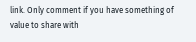link. Only comment if you have something of value to share with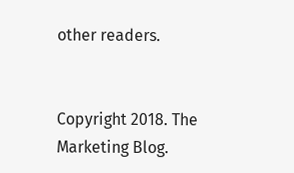other readers.


Copyright 2018. The Marketing Blog.